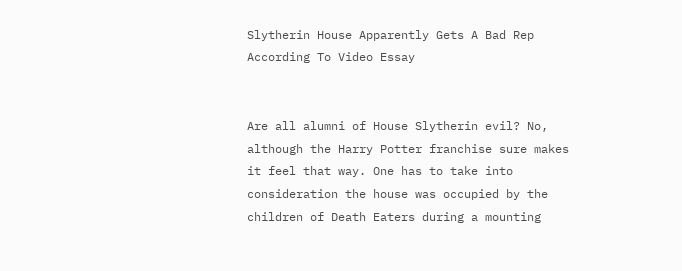Slytherin House Apparently Gets A Bad Rep According To Video Essay


Are all alumni of House Slytherin evil? No, although the Harry Potter franchise sure makes it feel that way. One has to take into consideration the house was occupied by the children of Death Eaters during a mounting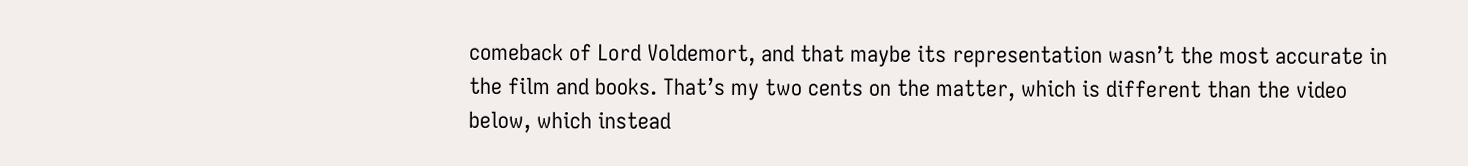comeback of Lord Voldemort, and that maybe its representation wasn’t the most accurate in the film and books. That’s my two cents on the matter, which is different than the video below, which instead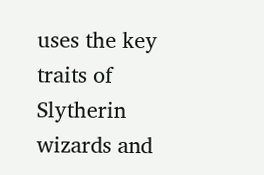uses the key traits of Slytherin wizards and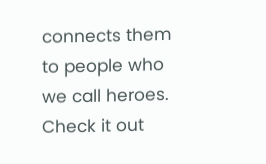connects them to people who we call heroes. Check it out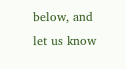below, and let us know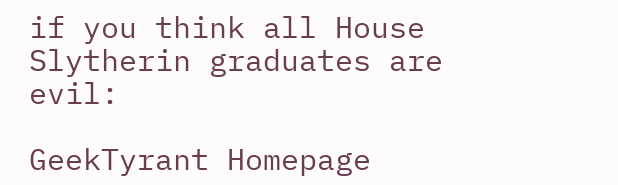if you think all House Slytherin graduates are evil:

GeekTyrant Homepage